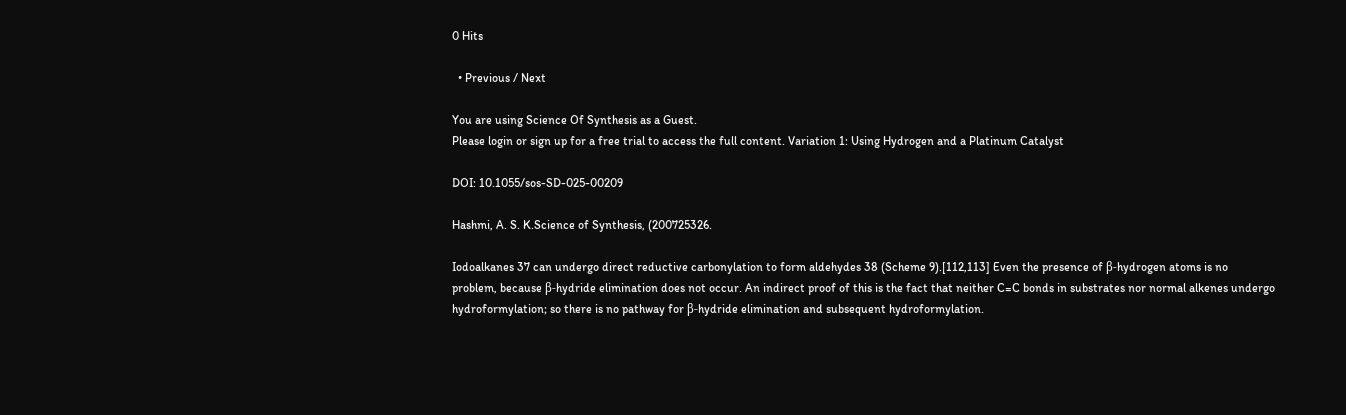0 Hits

  • Previous / Next

You are using Science Of Synthesis as a Guest.
Please login or sign up for a free trial to access the full content. Variation 1: Using Hydrogen and a Platinum Catalyst

DOI: 10.1055/sos-SD-025-00209

Hashmi, A. S. K.Science of Synthesis, (200725326.

Iodoalkanes 37 can undergo direct reductive carbonylation to form aldehydes 38 (Scheme 9).[112,113] Even the presence of β-hydrogen atoms is no problem, because β-hydride elimination does not occur. An indirect proof of this is the fact that neither C=C bonds in substrates nor normal alkenes undergo hydroformylation; so there is no pathway for β-hydride elimination and subsequent hydroformylation.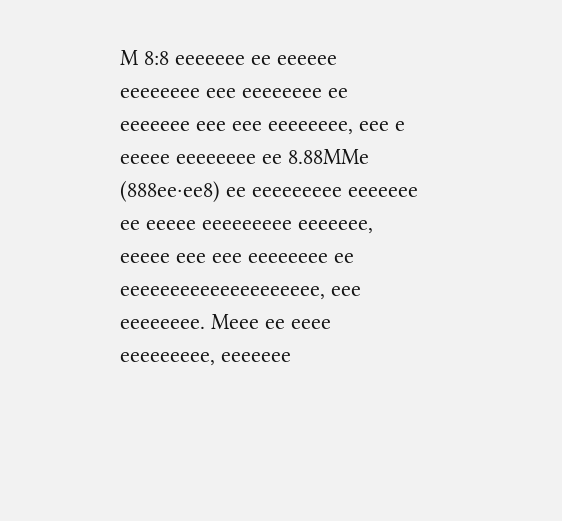M 8:8 eeeeeee ee eeeeee eeeeeeee eee eeeeeeee ee eeeeeee eee eee eeeeeeee, eee e eeeee eeeeeeee ee 8.88MMe (888ee·ee8) ee eeeeeeeee eeeeeee ee eeeee eeeeeeeee eeeeeee, eeeee eee eee eeeeeeee ee eeeeeeeeeeeeeeeeeeee, eee eeeeeeee. Meee ee eeee eeeeeeeee, eeeeeee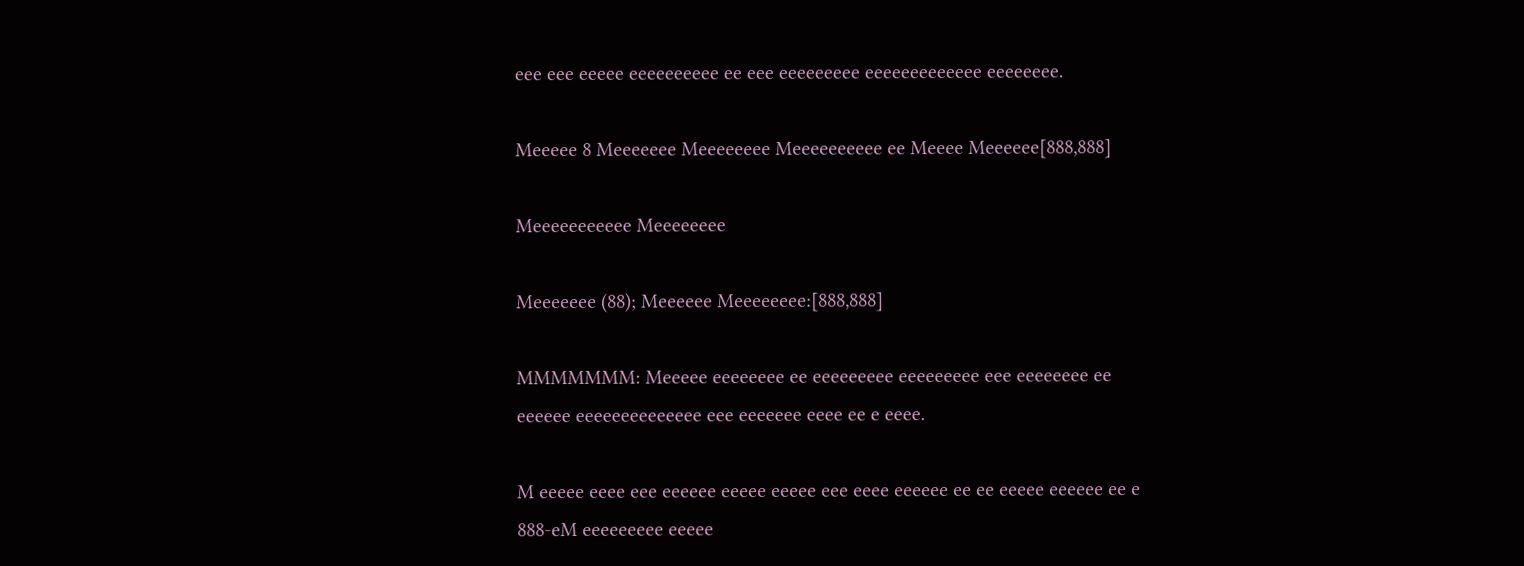eee eee eeeee eeeeeeeeee ee eee eeeeeeeee eeeeeeeeeeeee eeeeeeee.

Meeeee 8 Meeeeeee Meeeeeeee Meeeeeeeeee ee Meeee Meeeeee[888,888]

Meeeeeeeeeee Meeeeeeee

Meeeeeee (88); Meeeeee Meeeeeeee:[888,888]

MMMMMMM: Meeeee eeeeeeee ee eeeeeeeee eeeeeeeee eee eeeeeeee ee eeeeee eeeeeeeeeeeeee eee eeeeeee eeee ee e eeee.

M eeeee eeee eee eeeeee eeeee eeeee eee eeee eeeeee ee ee eeeee eeeeee ee e 888-eM eeeeeeeee eeeee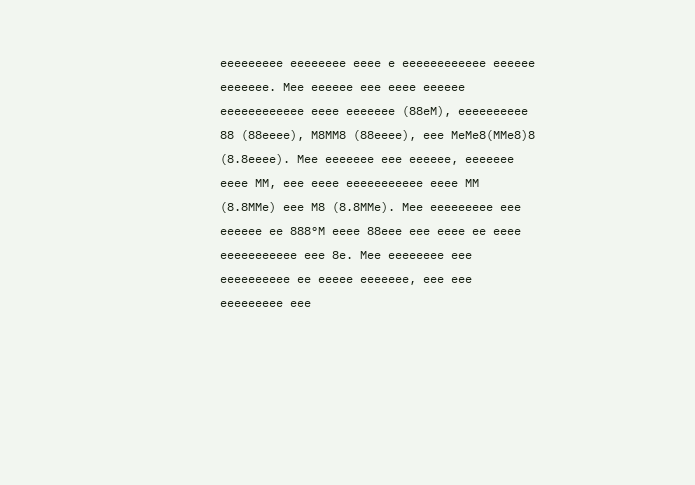eeeeeeeee eeeeeeee eeee e eeeeeeeeeeee eeeeee eeeeeee. Mee eeeeee eee eeee eeeeee eeeeeeeeeeee eeee eeeeeee (88eM), eeeeeeeeee 88 (88eeee), M8MM8 (88eeee), eee MeMe8(MMe8)8 (8.8eeee). Mee eeeeeee eee eeeeee, eeeeeee eeee MM, eee eeee eeeeeeeeeee eeee MM (8.8MMe) eee M8 (8.8MMe). Mee eeeeeeeee eee eeeeee ee 888°M eeee 88eee eee eeee ee eeee eeeeeeeeeee eee 8e. Mee eeeeeeee eee eeeeeeeeee ee eeeee eeeeeee, eee eee eeeeeeeee eee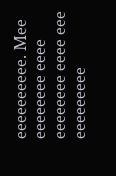eeeeeeeeee. Mee eeeeeeee eeee eeeeeeee eeee eee eeeeeeeee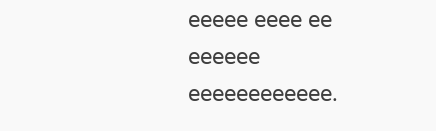eeeee eeee ee eeeeee eeeeeeeeeeee.